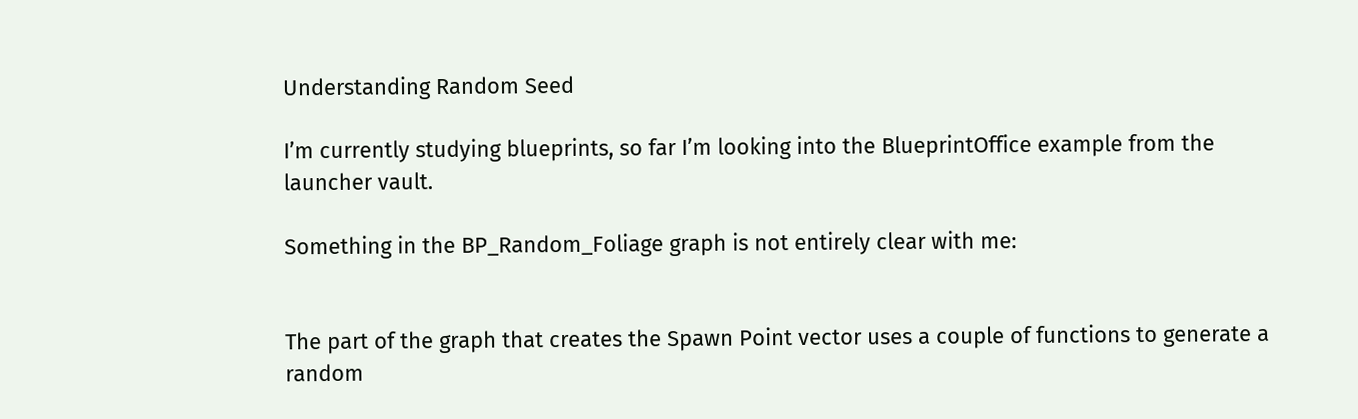Understanding Random Seed

I’m currently studying blueprints, so far I’m looking into the BlueprintOffice example from the launcher vault.

Something in the BP_Random_Foliage graph is not entirely clear with me:


The part of the graph that creates the Spawn Point vector uses a couple of functions to generate a random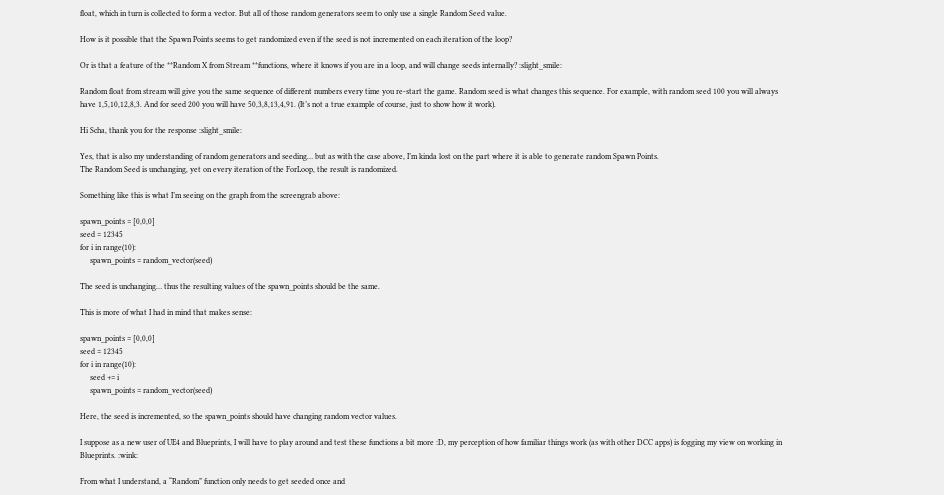float, which in turn is collected to form a vector. But all of those random generators seem to only use a single Random Seed value.

How is it possible that the Spawn Points seems to get randomized even if the seed is not incremented on each iteration of the loop?

Or is that a feature of the **Random X from Stream **functions, where it knows if you are in a loop, and will change seeds internally? :slight_smile:

Random float from stream will give you the same sequence of different numbers every time you re-start the game. Random seed is what changes this sequence. For example, with random seed 100 you will always have 1,5,10,12,8,3. And for seed 200 you will have 50,3,8,13,4,91. (It’s not a true example of course, just to show how it work).

Hi Scha, thank you for the response :slight_smile:

Yes, that is also my understanding of random generators and seeding… but as with the case above, I’m kinda lost on the part where it is able to generate random Spawn Points.
The Random Seed is unchanging, yet on every iteration of the ForLoop, the result is randomized.

Something like this is what I’m seeing on the graph from the screengrab above:

spawn_points = [0,0,0]
seed = 12345
for i in range(10):
     spawn_points = random_vector(seed)

The seed is unchanging… thus the resulting values of the spawn_points should be the same.

This is more of what I had in mind that makes sense:

spawn_points = [0,0,0]
seed = 12345
for i in range(10):
     seed += i
     spawn_points = random_vector(seed)

Here, the seed is incremented, so the spawn_points should have changing random vector values.

I suppose as a new user of UE4 and Blueprints, I will have to play around and test these functions a bit more :D, my perception of how familiar things work (as with other DCC apps) is fogging my view on working in Blueprints. :wink:

From what I understand, a “Random” function only needs to get seeded once and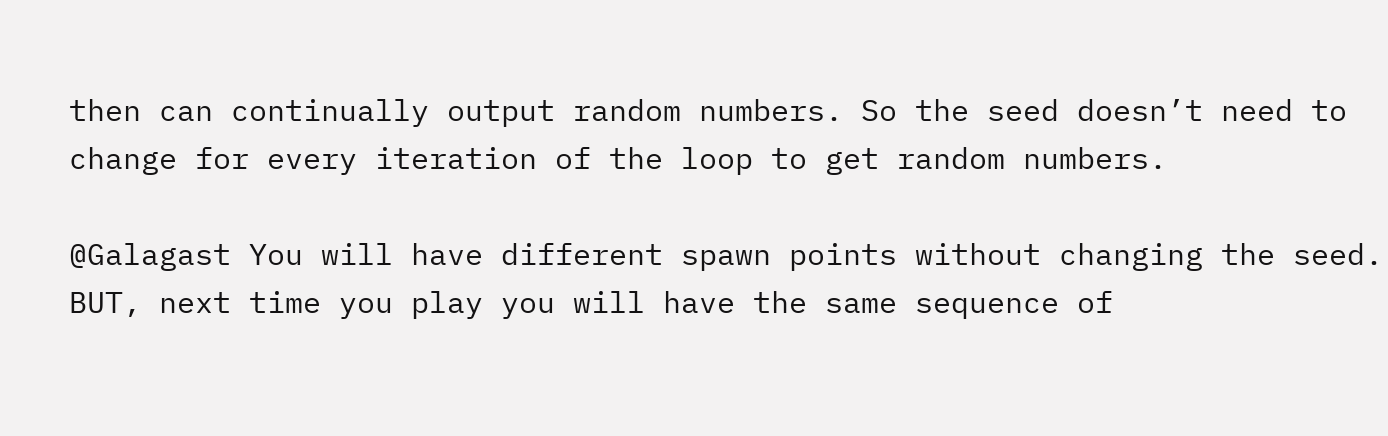then can continually output random numbers. So the seed doesn’t need to change for every iteration of the loop to get random numbers.

@Galagast You will have different spawn points without changing the seed. BUT, next time you play you will have the same sequence of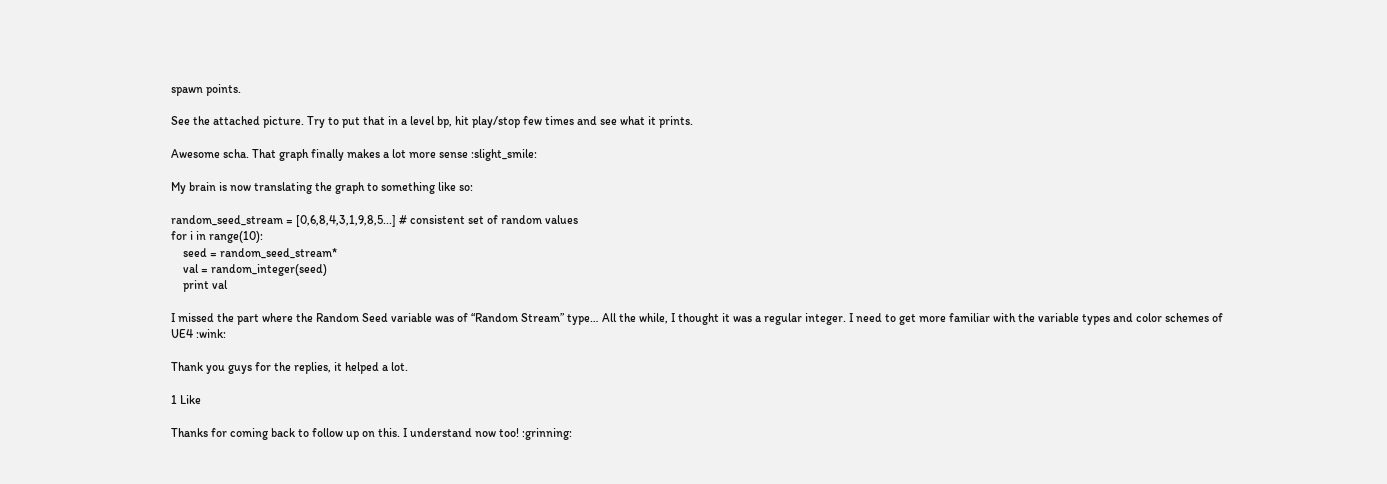spawn points.

See the attached picture. Try to put that in a level bp, hit play/stop few times and see what it prints.

Awesome scha. That graph finally makes a lot more sense :slight_smile:

My brain is now translating the graph to something like so:

random_seed_stream = [0,6,8,4,3,1,9,8,5...] # consistent set of random values
for i in range(10):
    seed = random_seed_stream*
    val = random_integer(seed)
    print val

I missed the part where the Random Seed variable was of “Random Stream” type… All the while, I thought it was a regular integer. I need to get more familiar with the variable types and color schemes of UE4 :wink:

Thank you guys for the replies, it helped a lot.

1 Like

Thanks for coming back to follow up on this. I understand now too! :grinning: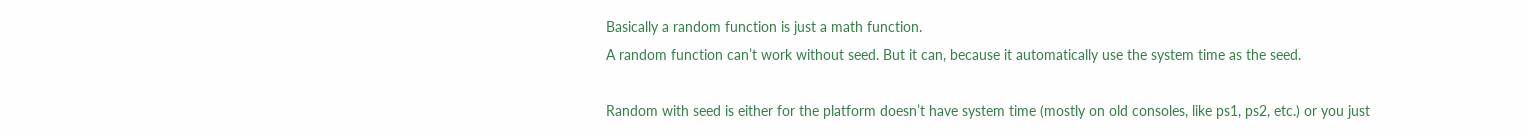Basically a random function is just a math function.
A random function can’t work without seed. But it can, because it automatically use the system time as the seed.

Random with seed is either for the platform doesn’t have system time (mostly on old consoles, like ps1, ps2, etc.) or you just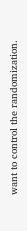want to control the randomization.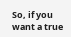So, if you want a true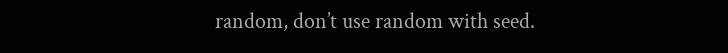random, don’t use random with seed.